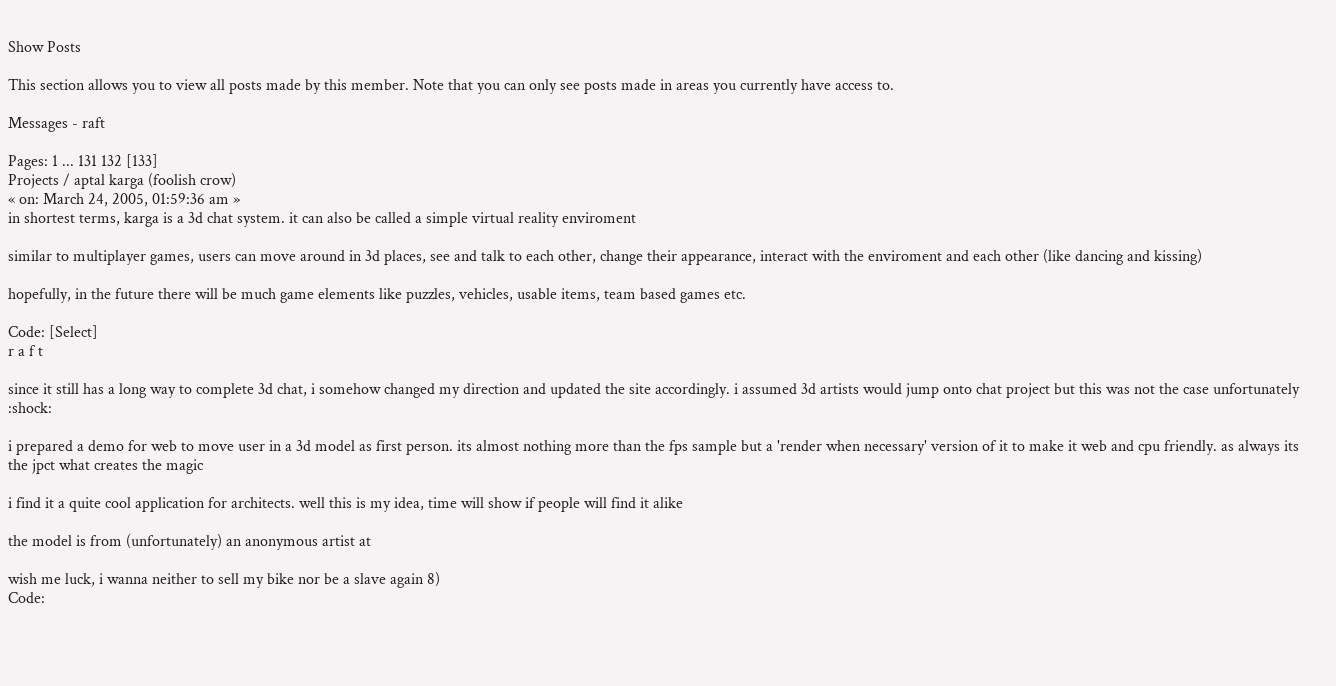Show Posts

This section allows you to view all posts made by this member. Note that you can only see posts made in areas you currently have access to.

Messages - raft

Pages: 1 ... 131 132 [133]
Projects / aptal karga (foolish crow)
« on: March 24, 2005, 01:59:36 am »
in shortest terms, karga is a 3d chat system. it can also be called a simple virtual reality enviroment

similar to multiplayer games, users can move around in 3d places, see and talk to each other, change their appearance, interact with the enviroment and each other (like dancing and kissing)

hopefully, in the future there will be much game elements like puzzles, vehicles, usable items, team based games etc.

Code: [Select]
r a f t

since it still has a long way to complete 3d chat, i somehow changed my direction and updated the site accordingly. i assumed 3d artists would jump onto chat project but this was not the case unfortunately  :shock:

i prepared a demo for web to move user in a 3d model as first person. its almost nothing more than the fps sample but a 'render when necessary' version of it to make it web and cpu friendly. as always its the jpct what creates the magic

i find it a quite cool application for architects. well this is my idea, time will show if people will find it alike

the model is from (unfortunately) an anonymous artist at

wish me luck, i wanna neither to sell my bike nor be a slave again 8)
Code: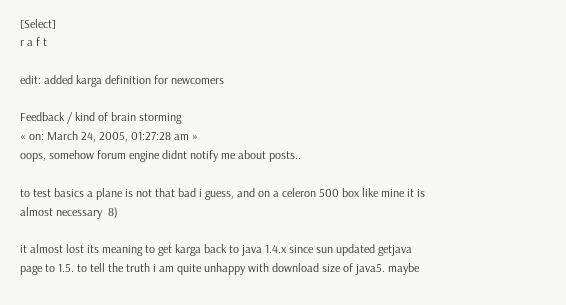[Select]
r a f t

edit: added karga definition for newcomers

Feedback / kind of brain storming
« on: March 24, 2005, 01:27:28 am »
oops, somehow forum engine didnt notify me about posts..

to test basics a plane is not that bad i guess, and on a celeron 500 box like mine it is almost necessary  8)

it almost lost its meaning to get karga back to java 1.4.x since sun updated getjava page to 1.5. to tell the truth i am quite unhappy with download size of java5. maybe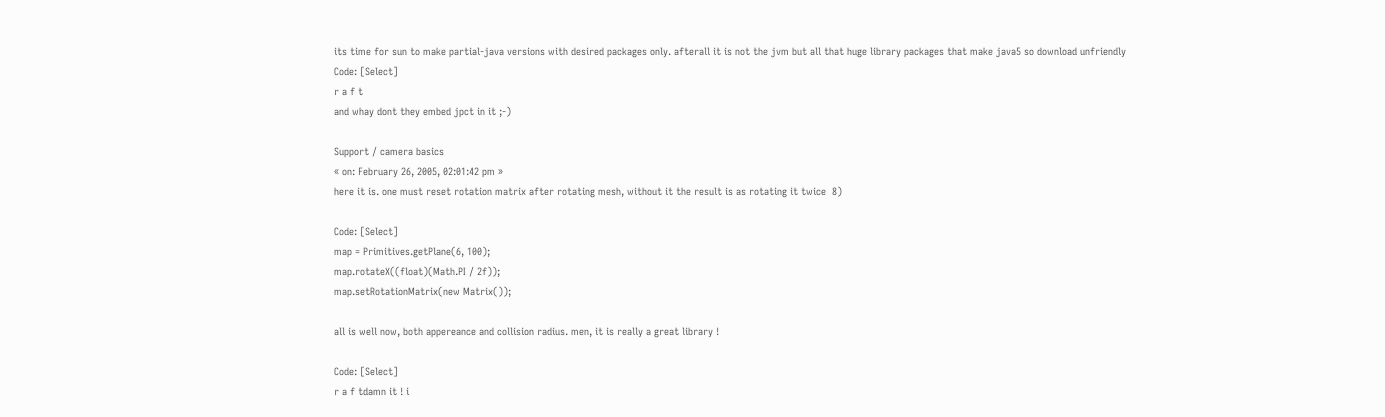its time for sun to make partial-java versions with desired packages only. afterall it is not the jvm but all that huge library packages that make java5 so download unfriendly
Code: [Select]
r a f t
and whay dont they embed jpct in it ;-)

Support / camera basics
« on: February 26, 2005, 02:01:42 pm »
here it is. one must reset rotation matrix after rotating mesh, without it the result is as rotating it twice  8)

Code: [Select]
map = Primitives.getPlane(6, 100);
map.rotateX((float)(Math.PI / 2f));
map.setRotationMatrix(new Matrix());

all is well now, both appereance and collision radius. men, it is really a great library !

Code: [Select]
r a f tdamn it ! i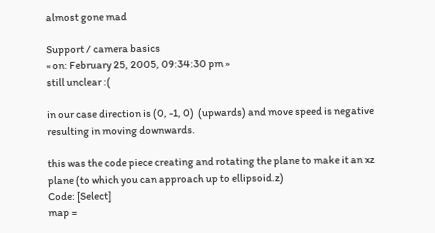almost gone mad

Support / camera basics
« on: February 25, 2005, 09:34:30 pm »
still unclear :(

in our case direction is (0, -1, 0)  (upwards) and move speed is negative resulting in moving downwards.

this was the code piece creating and rotating the plane to make it an xz plane (to which you can approach up to ellipsoid.z)
Code: [Select]
map =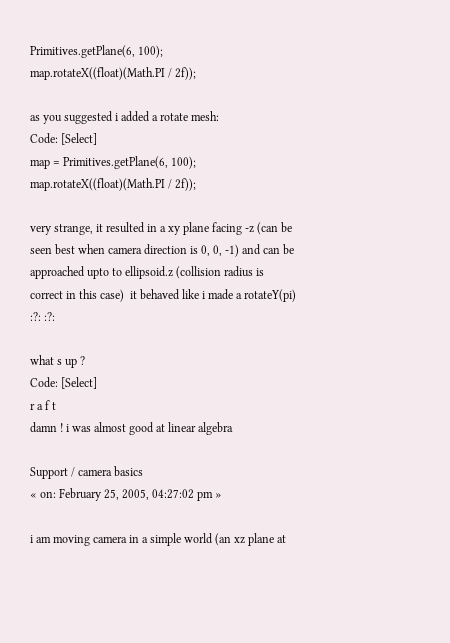Primitives.getPlane(6, 100);
map.rotateX((float)(Math.PI / 2f));

as you suggested i added a rotate mesh:
Code: [Select]
map = Primitives.getPlane(6, 100);
map.rotateX((float)(Math.PI / 2f));

very strange, it resulted in a xy plane facing -z (can be seen best when camera direction is 0, 0, -1) and can be approached upto to ellipsoid.z (collision radius is correct in this case)  it behaved like i made a rotateY(pi) :?: :?:

what s up ?
Code: [Select]
r a f t
damn ! i was almost good at linear algebra

Support / camera basics
« on: February 25, 2005, 04:27:02 pm »

i am moving camera in a simple world (an xz plane at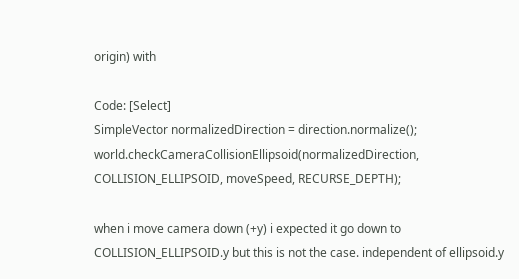origin) with

Code: [Select]
SimpleVector normalizedDirection = direction.normalize();
world.checkCameraCollisionEllipsoid(normalizedDirection, COLLISION_ELLIPSOID, moveSpeed, RECURSE_DEPTH);

when i move camera down (+y) i expected it go down to COLLISION_ELLIPSOID.y but this is not the case. independent of ellipsoid.y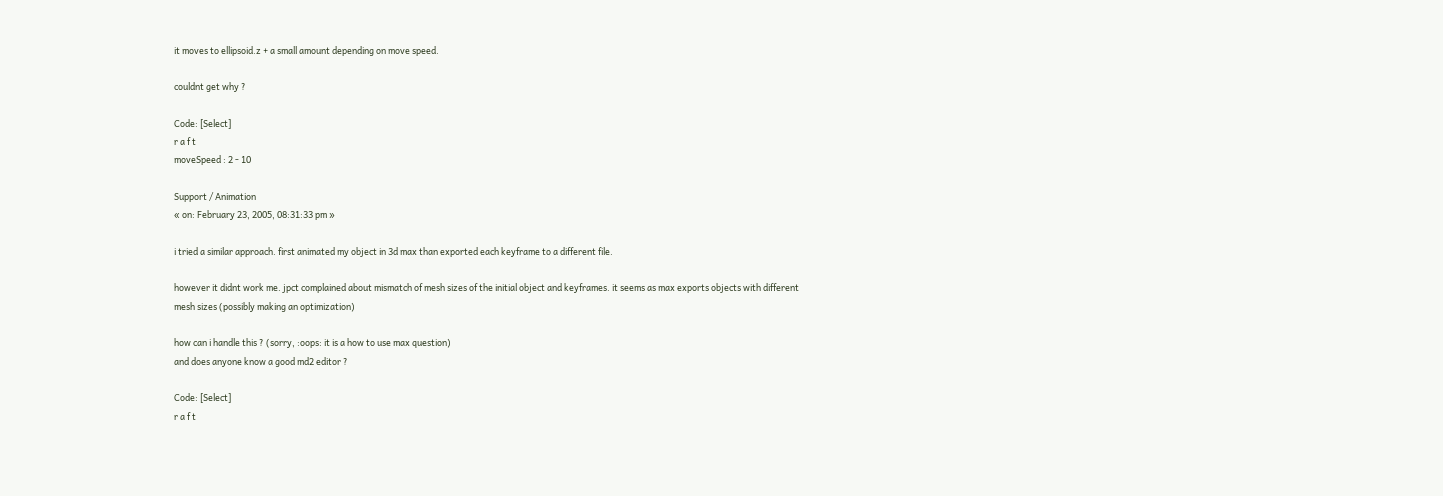it moves to ellipsoid.z + a small amount depending on move speed.

couldnt get why ?

Code: [Select]
r a f t
moveSpeed : 2 - 10

Support / Animation
« on: February 23, 2005, 08:31:33 pm »

i tried a similar approach. first animated my object in 3d max than exported each keyframe to a different file.

however it didnt work me. jpct complained about mismatch of mesh sizes of the initial object and keyframes. it seems as max exports objects with different mesh sizes (possibly making an optimization)

how can i handle this ? (sorry, :oops: it is a how to use max question)
and does anyone know a good md2 editor ?

Code: [Select]
r a f t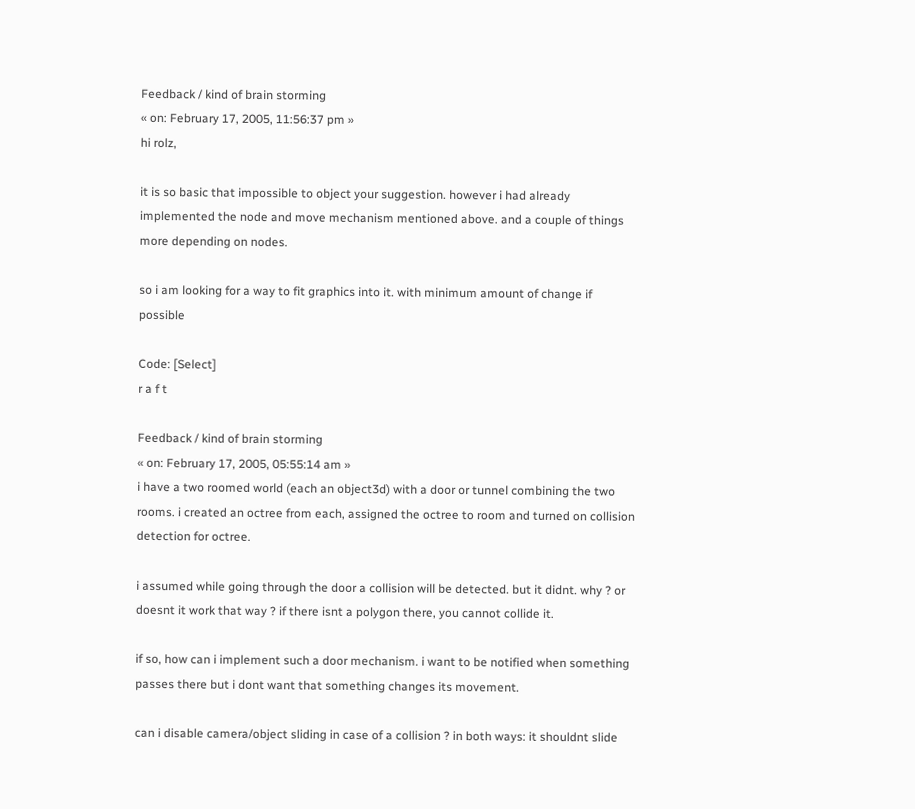Feedback / kind of brain storming
« on: February 17, 2005, 11:56:37 pm »
hi rolz,

it is so basic that impossible to object your suggestion. however i had already implemented the node and move mechanism mentioned above. and a couple of things more depending on nodes.

so i am looking for a way to fit graphics into it. with minimum amount of change if possible

Code: [Select]
r a f t

Feedback / kind of brain storming
« on: February 17, 2005, 05:55:14 am »
i have a two roomed world (each an object3d) with a door or tunnel combining the two rooms. i created an octree from each, assigned the octree to room and turned on collision detection for octree.

i assumed while going through the door a collision will be detected. but it didnt. why ? or doesnt it work that way ? if there isnt a polygon there, you cannot collide it.

if so, how can i implement such a door mechanism. i want to be notified when something passes there but i dont want that something changes its movement.

can i disable camera/object sliding in case of a collision ? in both ways: it shouldnt slide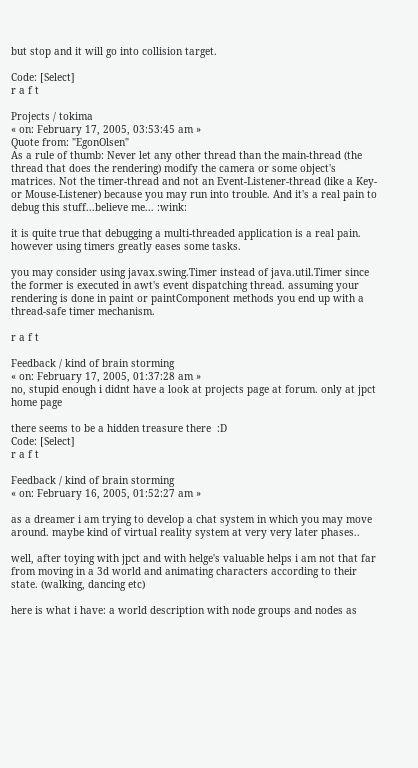but stop and it will go into collision target.

Code: [Select]
r a f t

Projects / tokima
« on: February 17, 2005, 03:53:45 am »
Quote from: "EgonOlsen"
As a rule of thumb: Never let any other thread than the main-thread (the thread that does the rendering) modify the camera or some object's matrices. Not the timer-thread and not an Event-Listener-thread (like a Key- or Mouse-Listener) because you may run into trouble. And it's a real pain to debug this stuff...believe me... :wink:

it is quite true that debugging a multi-threaded application is a real pain. however using timers greatly eases some tasks.

you may consider using javax.swing.Timer instead of java.util.Timer since the former is executed in awt's event dispatching thread. assuming your rendering is done in paint or paintComponent methods you end up with a thread-safe timer mechanism.

r a f t

Feedback / kind of brain storming
« on: February 17, 2005, 01:37:28 am »
no, stupid enough i didnt have a look at projects page at forum. only at jpct home page

there seems to be a hidden treasure there  :D
Code: [Select]
r a f t

Feedback / kind of brain storming
« on: February 16, 2005, 01:52:27 am »

as a dreamer i am trying to develop a chat system in which you may move around. maybe kind of virtual reality system at very very later phases..

well, after toying with jpct and with helge's valuable helps i am not that far from moving in a 3d world and animating characters according to their state. (walking, dancing etc)

here is what i have: a world description with node groups and nodes as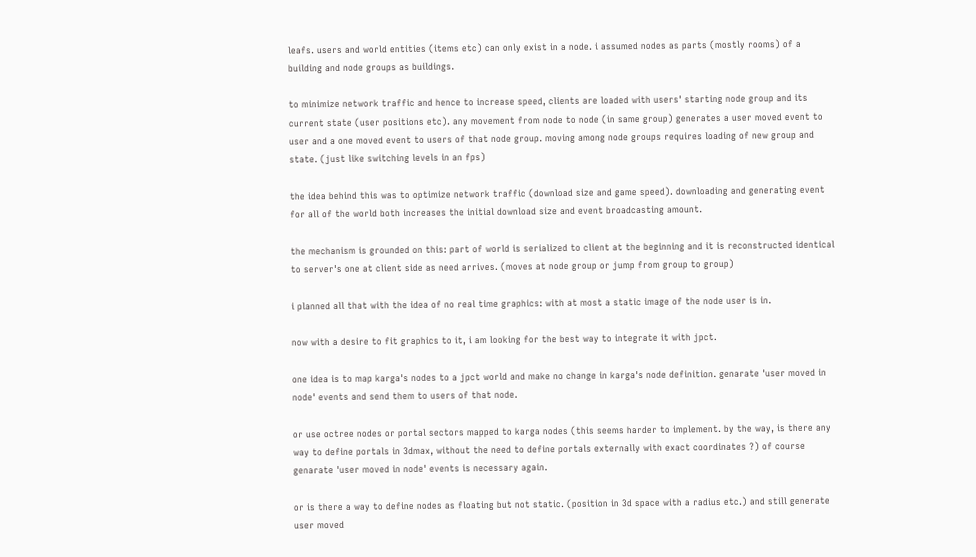leafs. users and world entities (items etc) can only exist in a node. i assumed nodes as parts (mostly rooms) of a building and node groups as buildings.

to minimize network traffic and hence to increase speed, clients are loaded with users' starting node group and its current state (user positions etc). any movement from node to node (in same group) generates a user moved event to user and a one moved event to users of that node group. moving among node groups requires loading of new group and state. (just like switching levels in an fps)

the idea behind this was to optimize network traffic (download size and game speed). downloading and generating event for all of the world both increases the initial download size and event broadcasting amount.

the mechanism is grounded on this: part of world is serialized to client at the beginning and it is reconstructed identical to server's one at client side as need arrives. (moves at node group or jump from group to group)

i planned all that with the idea of no real time graphics: with at most a static image of the node user is in.

now with a desire to fit graphics to it, i am looking for the best way to integrate it with jpct.

one idea is to map karga's nodes to a jpct world and make no change in karga's node definition. genarate 'user moved in node' events and send them to users of that node.

or use octree nodes or portal sectors mapped to karga nodes (this seems harder to implement. by the way, is there any way to define portals in 3dmax, without the need to define portals externally with exact coordinates ?) of course genarate 'user moved in node' events is necessary again.

or is there a way to define nodes as floating but not static. (position in 3d space with a radius etc.) and still generate user moved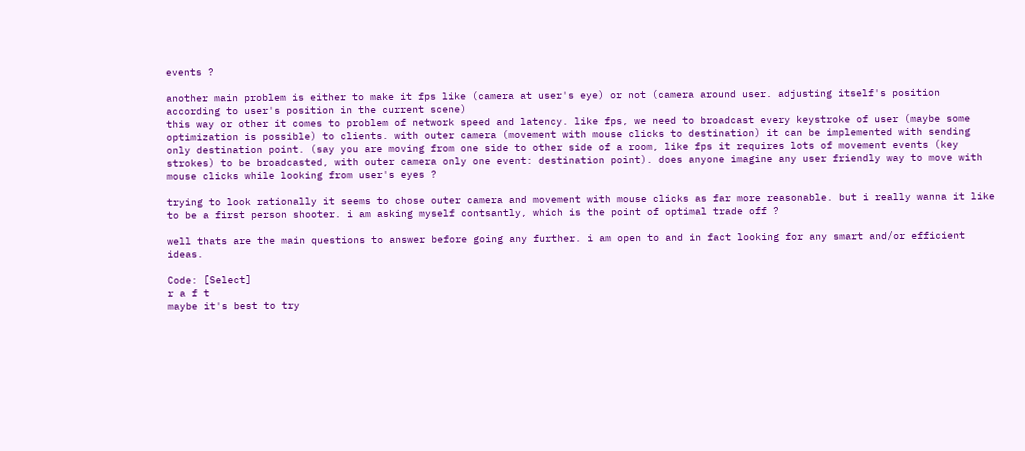events ?

another main problem is either to make it fps like (camera at user's eye) or not (camera around user. adjusting itself's position according to user's position in the current scene)
this way or other it comes to problem of network speed and latency. like fps, we need to broadcast every keystroke of user (maybe some optimization is possible) to clients. with outer camera (movement with mouse clicks to destination) it can be implemented with sending only destination point. (say you are moving from one side to other side of a room, like fps it requires lots of movement events (key strokes) to be broadcasted, with outer camera only one event: destination point). does anyone imagine any user friendly way to move with mouse clicks while looking from user's eyes ?

trying to look rationally it seems to chose outer camera and movement with mouse clicks as far more reasonable. but i really wanna it like to be a first person shooter. i am asking myself contsantly, which is the point of optimal trade off ?

well thats are the main questions to answer before going any further. i am open to and in fact looking for any smart and/or efficient ideas.

Code: [Select]
r a f t
maybe it's best to try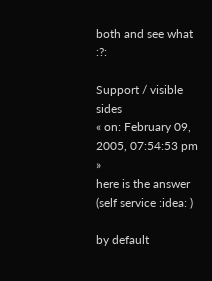both and see what   :?:

Support / visible sides
« on: February 09, 2005, 07:54:53 pm »
here is the answer (self service :idea: )

by default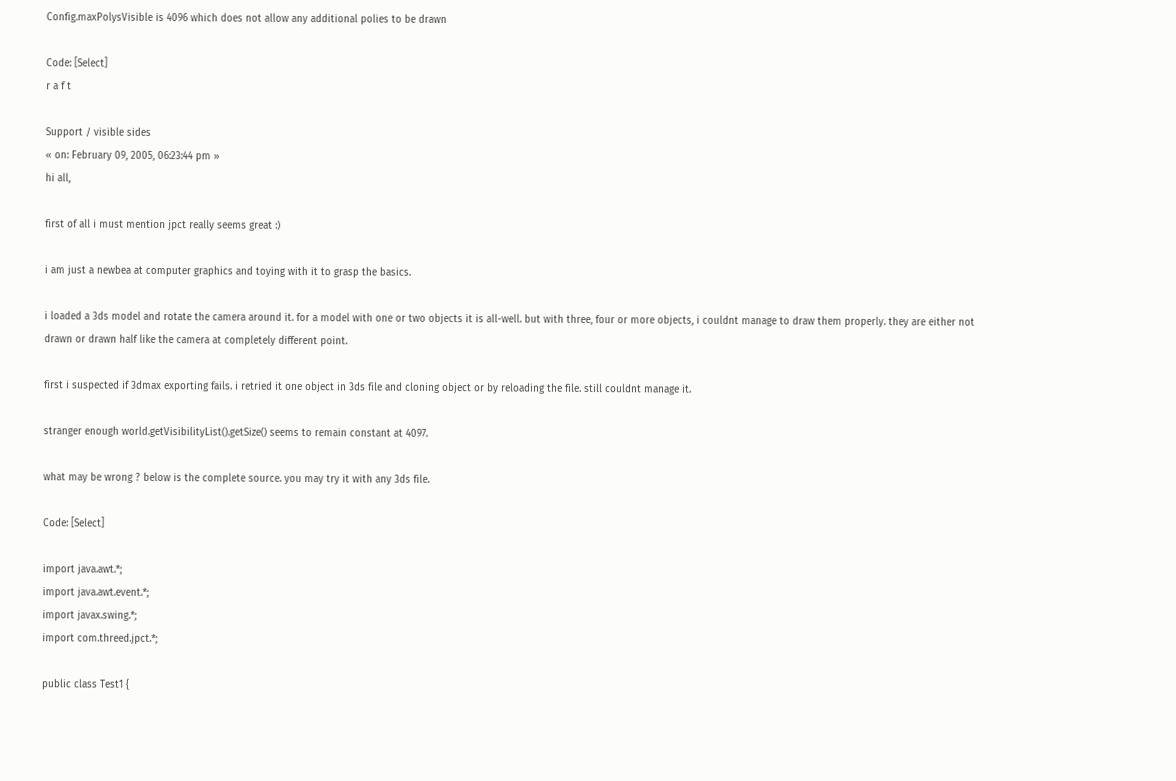Config.maxPolysVisible is 4096 which does not allow any additional polies to be drawn

Code: [Select]
r a f t

Support / visible sides
« on: February 09, 2005, 06:23:44 pm »
hi all,

first of all i must mention jpct really seems great :)

i am just a newbea at computer graphics and toying with it to grasp the basics.

i loaded a 3ds model and rotate the camera around it. for a model with one or two objects it is all-well. but with three, four or more objects, i couldnt manage to draw them properly. they are either not drawn or drawn half like the camera at completely different point.

first i suspected if 3dmax exporting fails. i retried it one object in 3ds file and cloning object or by reloading the file. still couldnt manage it.

stranger enough world.getVisibilityList().getSize() seems to remain constant at 4097.

what may be wrong ? below is the complete source. you may try it with any 3ds file.

Code: [Select]

import java.awt.*;
import java.awt.event.*;
import javax.swing.*;
import com.threed.jpct.*;

public class Test1 {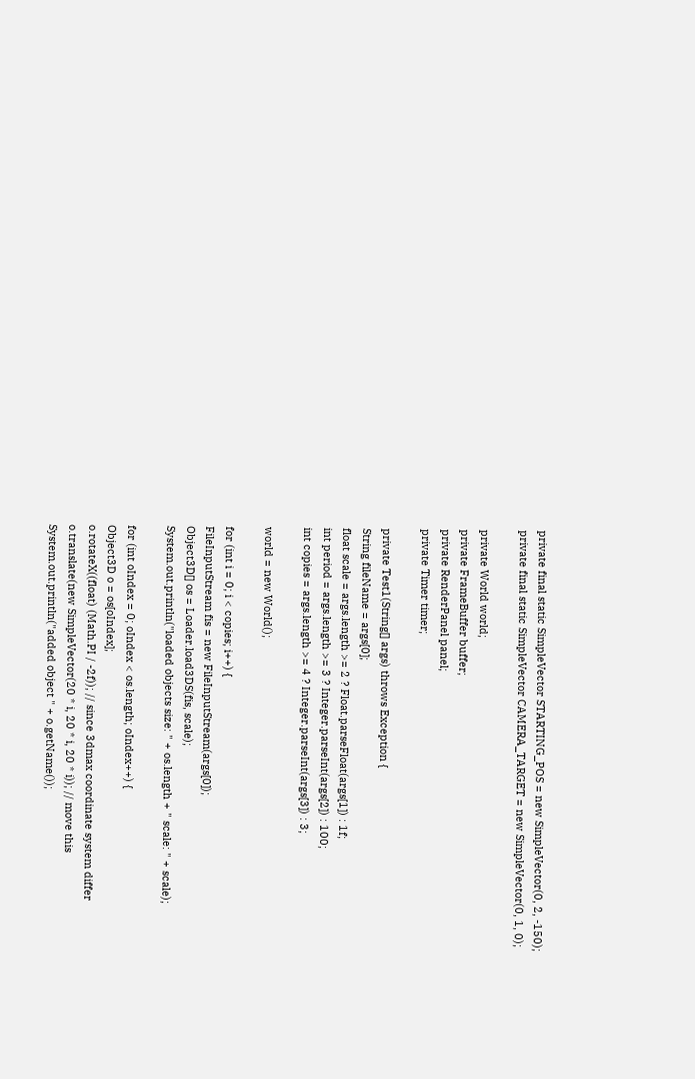private final static SimpleVector STARTING_POS = new SimpleVector(0, 2, -150);
private final static SimpleVector CAMERA_TARGET = new SimpleVector(0, 1, 0);

private World world;
private FrameBuffer buffer;
private RenderPanel panel;
private Timer timer;

private Test1(String[] args) throws Exception {
String fileName = args[0];
float scale = args.length >= 2 ? Float.parseFloat(args[1]) : 1f;
int period = args.length >= 3 ? Integer.parseInt(args[2]) : 100;
int copies = args.length >= 4 ? Integer.parseInt(args[3]) : 3;

world = new World();

for (int i = 0; i < copies; i++) {
FileInputStream fis = new FileInputStream(args[0]);
Object3D[] os = Loader.load3DS(fis, scale);
System.out.println("loaded objects size: " + os.length + " scale: " + scale);

for (int oIndex = 0; oIndex < os.length; oIndex++) {
Object3D o = os[oIndex];
o.rotateX((float) (Math.PI / -2f)); // since 3dmax coordinate system differ
o.translate(new SimpleVector(20 * i, 20 * i, 20 * i)); // move this
System.out.println("added object " + o.getName());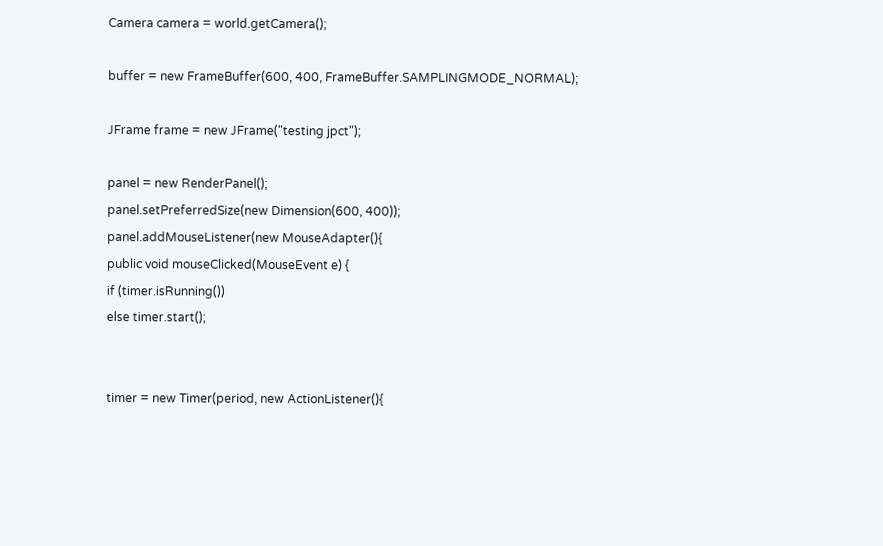Camera camera = world.getCamera();

buffer = new FrameBuffer(600, 400, FrameBuffer.SAMPLINGMODE_NORMAL);

JFrame frame = new JFrame("testing jpct");

panel = new RenderPanel();
panel.setPreferredSize(new Dimension(600, 400));
panel.addMouseListener(new MouseAdapter(){
public void mouseClicked(MouseEvent e) {
if (timer.isRunning())
else timer.start();


timer = new Timer(period, new ActionListener(){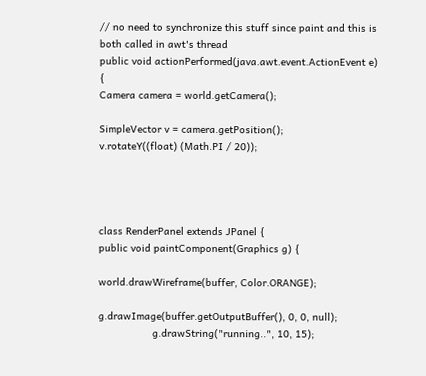// no need to synchronize this stuff since paint and this is both called in awt's thread
public void actionPerformed(java.awt.event.ActionEvent e) {
Camera camera = world.getCamera();

SimpleVector v = camera.getPosition();
v.rotateY((float) (Math.PI / 20));




class RenderPanel extends JPanel {
public void paintComponent(Graphics g) {

world.drawWireframe(buffer, Color.ORANGE);

g.drawImage(buffer.getOutputBuffer(), 0, 0, null);
                  g.drawString("running..", 10, 15);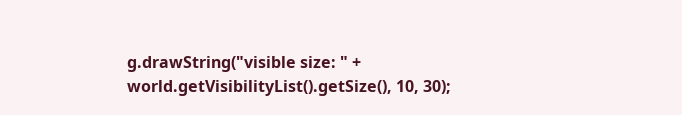g.drawString("visible size: " + world.getVisibilityList().getSize(), 10, 30);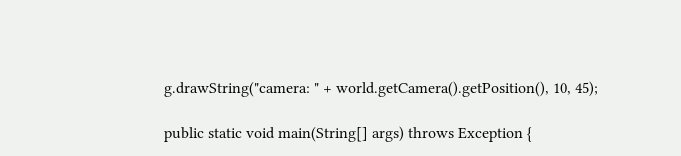g.drawString("camera: " + world.getCamera().getPosition(), 10, 45);

public static void main(String[] args) throws Exception {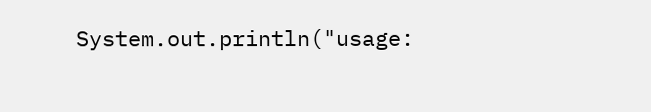System.out.println("usage: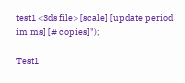test1 <3ds file> [scale] [update period im ms] [# copies]");

Test1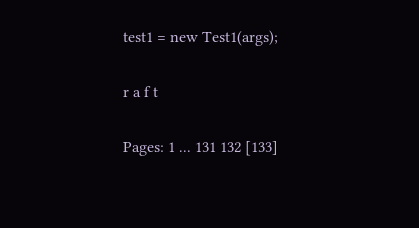test1 = new Test1(args);

r a f t

Pages: 1 ... 131 132 [133]